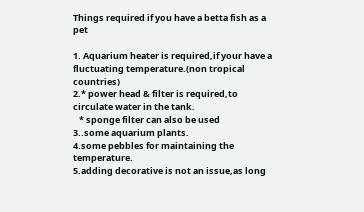Things required if you have a betta fish as a pet

1. Aquarium heater is required,if your have a fluctuating temperature.(non tropical countries)
2.* power head & filter is required,to circulate water in the tank.
   * sponge filter can also be used
3..some aquarium plants.
4.some pebbles for maintaining the temperature.
5.adding decorative is not an issue,as long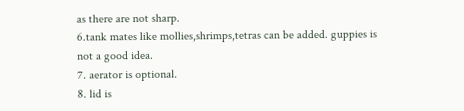as there are not sharp.
6.tank mates like mollies,shrimps,tetras can be added. guppies is not a good idea.
7. aerator is optional.
8. lid is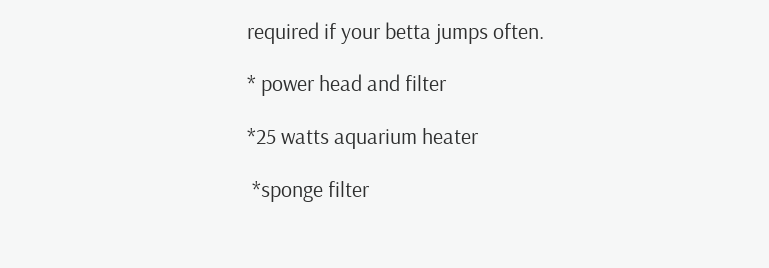required if your betta jumps often.

* power head and filter

*25 watts aquarium heater

 *sponge filter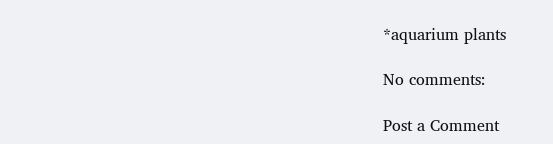*aquarium plants

No comments:

Post a Comment